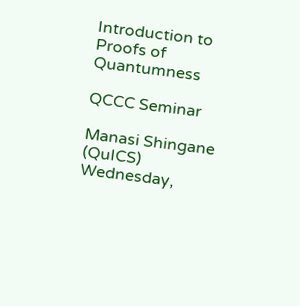Introduction to Proofs of Quantumness

QCCC Seminar

Manasi Shingane (QuICS)
Wednesday,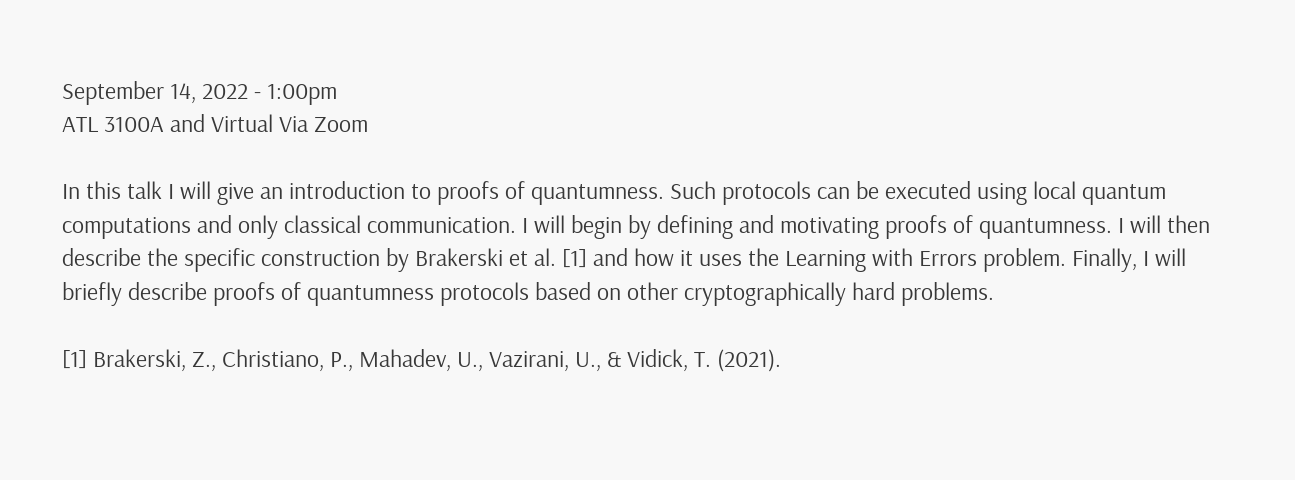September 14, 2022 - 1:00pm
ATL 3100A and Virtual Via Zoom

In this talk I will give an introduction to proofs of quantumness. Such protocols can be executed using local quantum computations and only classical communication. I will begin by defining and motivating proofs of quantumness. I will then describe the specific construction by Brakerski et al. [1] and how it uses the Learning with Errors problem. Finally, I will briefly describe proofs of quantumness protocols based on other cryptographically hard problems.

[1] Brakerski, Z., Christiano, P., Mahadev, U., Vazirani, U., & Vidick, T. (2021).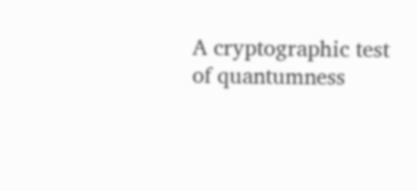A cryptographic test of quantumness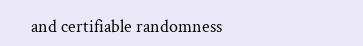and certifiable randomness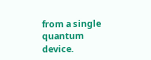from a single quantum device.